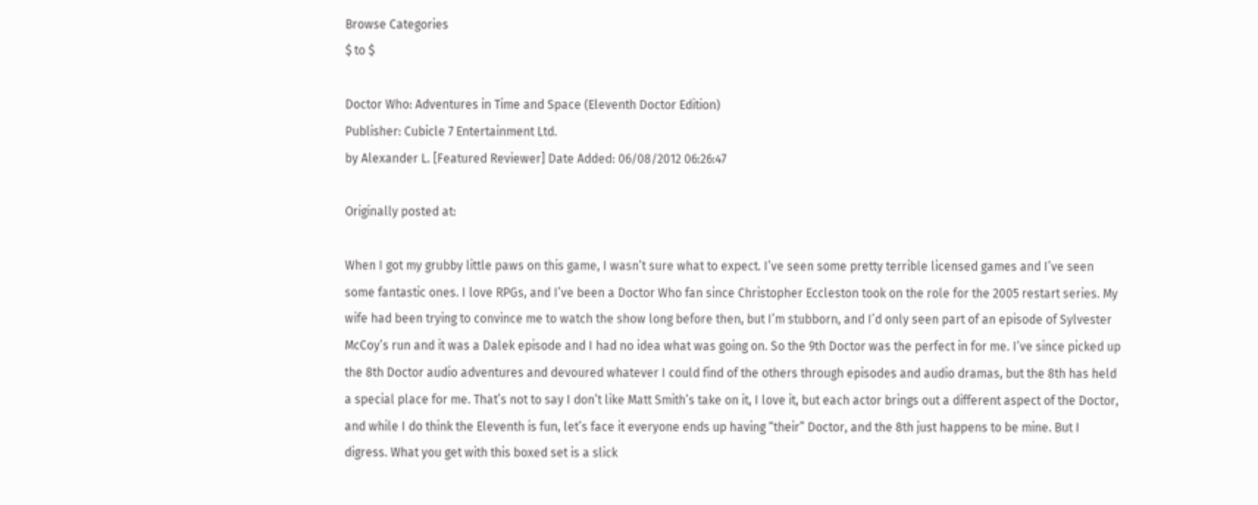Browse Categories
$ to $

Doctor Who: Adventures in Time and Space (Eleventh Doctor Edition)
Publisher: Cubicle 7 Entertainment Ltd.
by Alexander L. [Featured Reviewer] Date Added: 06/08/2012 06:26:47

Originally posted at:

When I got my grubby little paws on this game, I wasn’t sure what to expect. I’ve seen some pretty terrible licensed games and I’ve seen some fantastic ones. I love RPGs, and I’ve been a Doctor Who fan since Christopher Eccleston took on the role for the 2005 restart series. My wife had been trying to convince me to watch the show long before then, but I’m stubborn, and I’d only seen part of an episode of Sylvester McCoy’s run and it was a Dalek episode and I had no idea what was going on. So the 9th Doctor was the perfect in for me. I’ve since picked up the 8th Doctor audio adventures and devoured whatever I could find of the others through episodes and audio dramas, but the 8th has held a special place for me. That’s not to say I don’t like Matt Smith’s take on it, I love it, but each actor brings out a different aspect of the Doctor, and while I do think the Eleventh is fun, let’s face it everyone ends up having “their” Doctor, and the 8th just happens to be mine. But I digress. What you get with this boxed set is a slick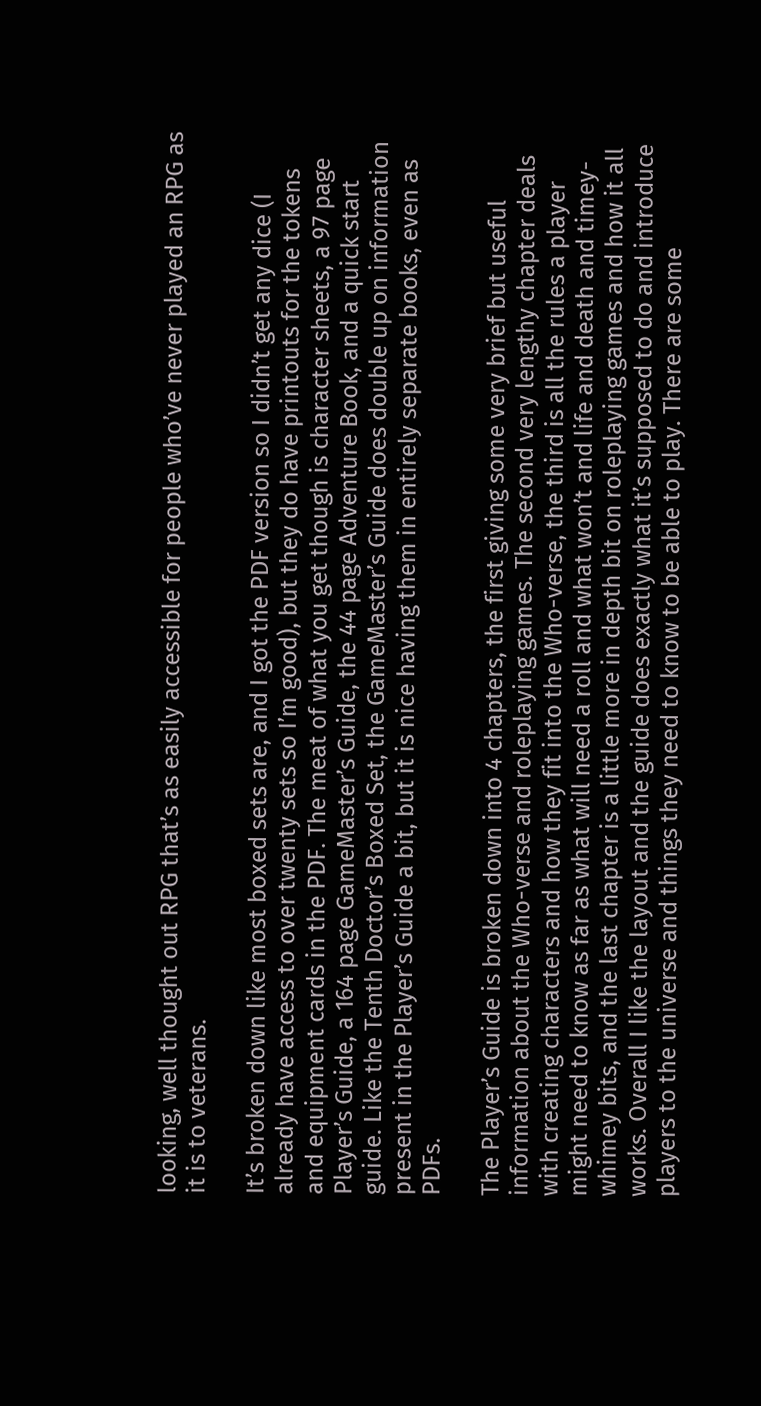looking, well thought out RPG that’s as easily accessible for people who’ve never played an RPG as it is to veterans.

It’s broken down like most boxed sets are, and I got the PDF version so I didn’t get any dice (I already have access to over twenty sets so I’m good), but they do have printouts for the tokens and equipment cards in the PDF. The meat of what you get though is character sheets, a 97 page Player’s Guide, a 164 page GameMaster’s Guide, the 44 page Adventure Book, and a quick start guide. Like the Tenth Doctor’s Boxed Set, the GameMaster’s Guide does double up on information present in the Player’s Guide a bit, but it is nice having them in entirely separate books, even as PDFs.

The Player’s Guide is broken down into 4 chapters, the first giving some very brief but useful information about the Who-verse and roleplaying games. The second very lengthy chapter deals with creating characters and how they fit into the Who-verse, the third is all the rules a player might need to know as far as what will need a roll and what won’t and life and death and timey-whimey bits, and the last chapter is a little more in depth bit on roleplaying games and how it all works. Overall I like the layout and the guide does exactly what it’s supposed to do and introduce players to the universe and things they need to know to be able to play. There are some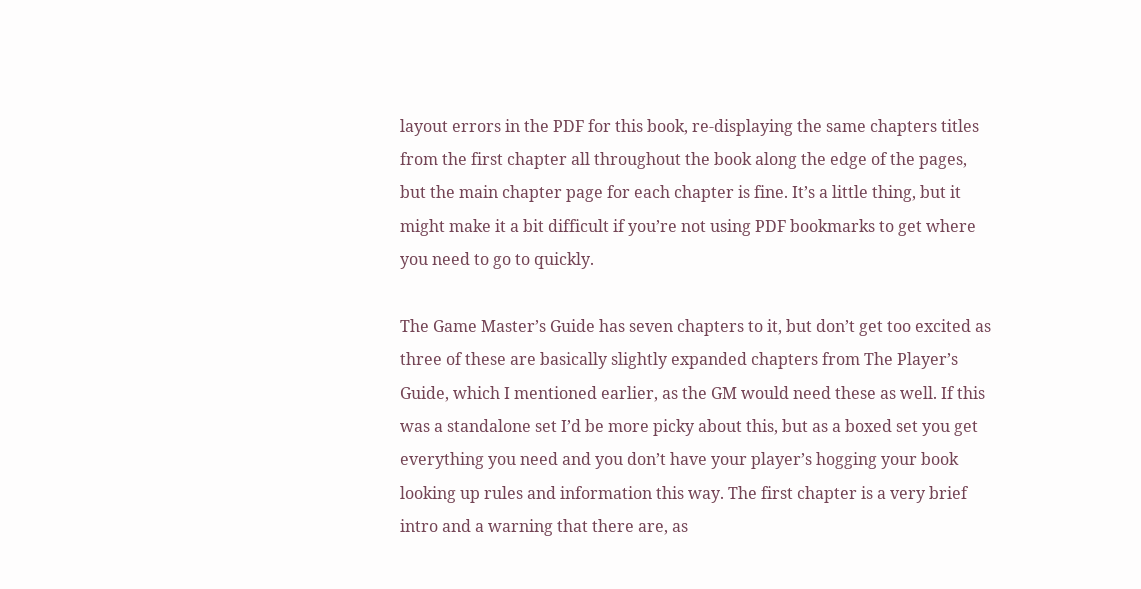layout errors in the PDF for this book, re-displaying the same chapters titles from the first chapter all throughout the book along the edge of the pages, but the main chapter page for each chapter is fine. It’s a little thing, but it might make it a bit difficult if you’re not using PDF bookmarks to get where you need to go to quickly.

The Game Master’s Guide has seven chapters to it, but don’t get too excited as three of these are basically slightly expanded chapters from The Player’s Guide, which I mentioned earlier, as the GM would need these as well. If this was a standalone set I’d be more picky about this, but as a boxed set you get everything you need and you don’t have your player’s hogging your book looking up rules and information this way. The first chapter is a very brief intro and a warning that there are, as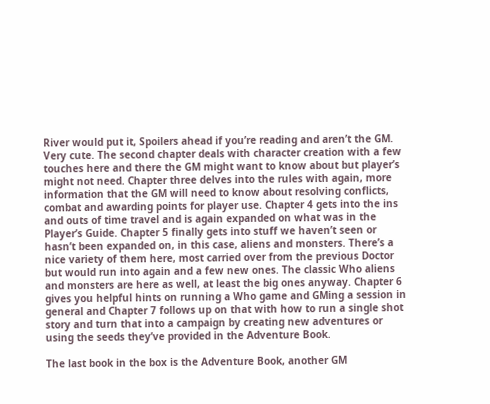River would put it, Spoilers ahead if you’re reading and aren’t the GM. Very cute. The second chapter deals with character creation with a few touches here and there the GM might want to know about but player’s might not need. Chapter three delves into the rules with again, more information that the GM will need to know about resolving conflicts, combat and awarding points for player use. Chapter 4 gets into the ins and outs of time travel and is again expanded on what was in the Player’s Guide. Chapter 5 finally gets into stuff we haven’t seen or hasn’t been expanded on, in this case, aliens and monsters. There’s a nice variety of them here, most carried over from the previous Doctor but would run into again and a few new ones. The classic Who aliens and monsters are here as well, at least the big ones anyway. Chapter 6 gives you helpful hints on running a Who game and GMing a session in general and Chapter 7 follows up on that with how to run a single shot story and turn that into a campaign by creating new adventures or using the seeds they’ve provided in the Adventure Book.

The last book in the box is the Adventure Book, another GM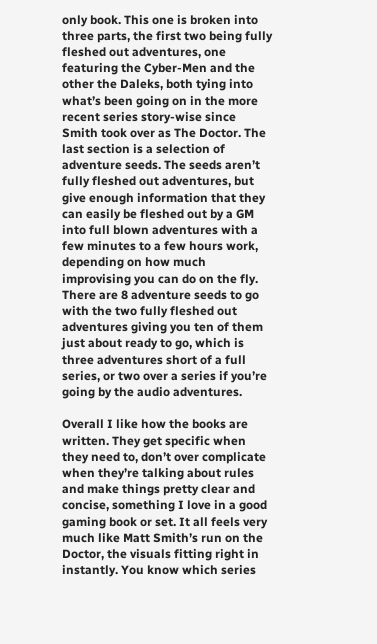only book. This one is broken into three parts, the first two being fully fleshed out adventures, one featuring the Cyber-Men and the other the Daleks, both tying into what’s been going on in the more recent series story-wise since Smith took over as The Doctor. The last section is a selection of adventure seeds. The seeds aren’t fully fleshed out adventures, but give enough information that they can easily be fleshed out by a GM into full blown adventures with a few minutes to a few hours work, depending on how much improvising you can do on the fly. There are 8 adventure seeds to go with the two fully fleshed out adventures giving you ten of them just about ready to go, which is three adventures short of a full series, or two over a series if you’re going by the audio adventures.

Overall I like how the books are written. They get specific when they need to, don’t over complicate when they’re talking about rules and make things pretty clear and concise, something I love in a good gaming book or set. It all feels very much like Matt Smith’s run on the Doctor, the visuals fitting right in instantly. You know which series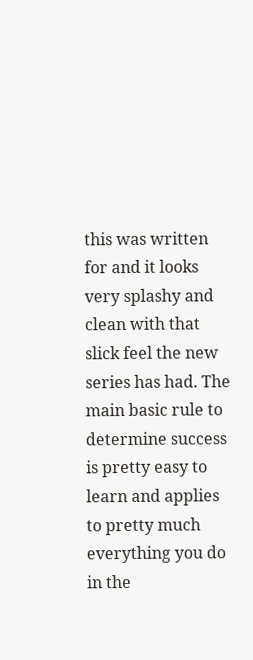this was written for and it looks very splashy and clean with that slick feel the new series has had. The main basic rule to determine success is pretty easy to learn and applies to pretty much everything you do in the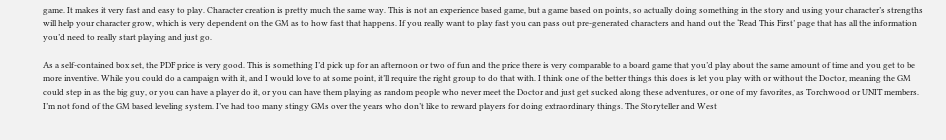game. It makes it very fast and easy to play. Character creation is pretty much the same way. This is not an experience based game, but a game based on points, so actually doing something in the story and using your character’s strengths will help your character grow, which is very dependent on the GM as to how fast that happens. If you really want to play fast you can pass out pre-generated characters and hand out the ‘Read This First’ page that has all the information you’d need to really start playing and just go.

As a self-contained box set, the PDF price is very good. This is something I’d pick up for an afternoon or two of fun and the price there is very comparable to a board game that you’d play about the same amount of time and you get to be more inventive. While you could do a campaign with it, and I would love to at some point, it’ll require the right group to do that with. I think one of the better things this does is let you play with or without the Doctor, meaning the GM could step in as the big guy, or you can have a player do it, or you can have them playing as random people who never meet the Doctor and just get sucked along these adventures, or one of my favorites, as Torchwood or UNIT members. I’m not fond of the GM based leveling system. I’ve had too many stingy GMs over the years who don’t like to reward players for doing extraordinary things. The Storyteller and West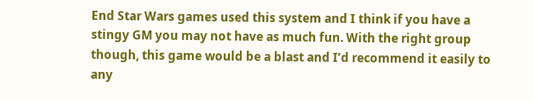End Star Wars games used this system and I think if you have a stingy GM you may not have as much fun. With the right group though, this game would be a blast and I’d recommend it easily to any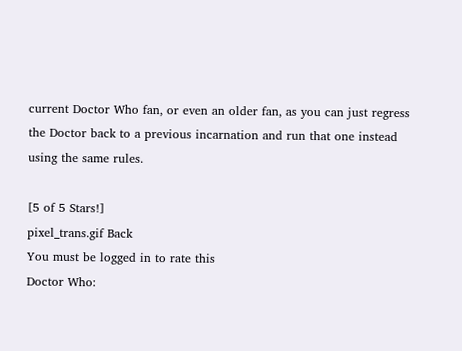current Doctor Who fan, or even an older fan, as you can just regress the Doctor back to a previous incarnation and run that one instead using the same rules.

[5 of 5 Stars!]
pixel_trans.gif Back
You must be logged in to rate this
Doctor Who: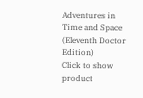Adventures in Time and Space (Eleventh Doctor Edition)
Click to show product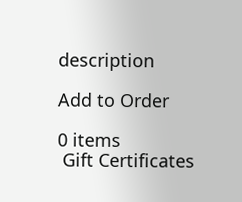description

Add to Order

0 items
 Gift Certificates